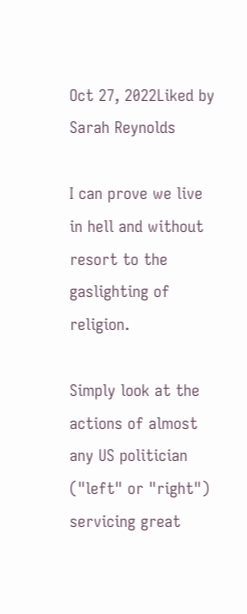Oct 27, 2022Liked by Sarah Reynolds

I can prove we live in hell and without resort to the gaslighting of religion.

Simply look at the actions of almost any US politician ("left" or "right") servicing great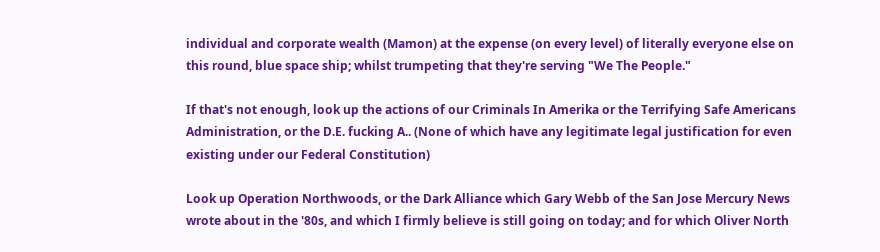individual and corporate wealth (Mamon) at the expense (on every level) of literally everyone else on this round, blue space ship; whilst trumpeting that they're serving "We The People."

If that's not enough, look up the actions of our Criminals In Amerika or the Terrifying Safe Americans Administration, or the D.E. fucking A.. (None of which have any legitimate legal justification for even existing under our Federal Constitution)

Look up Operation Northwoods, or the Dark Alliance which Gary Webb of the San Jose Mercury News wrote about in the '80s, and which I firmly believe is still going on today; and for which Oliver North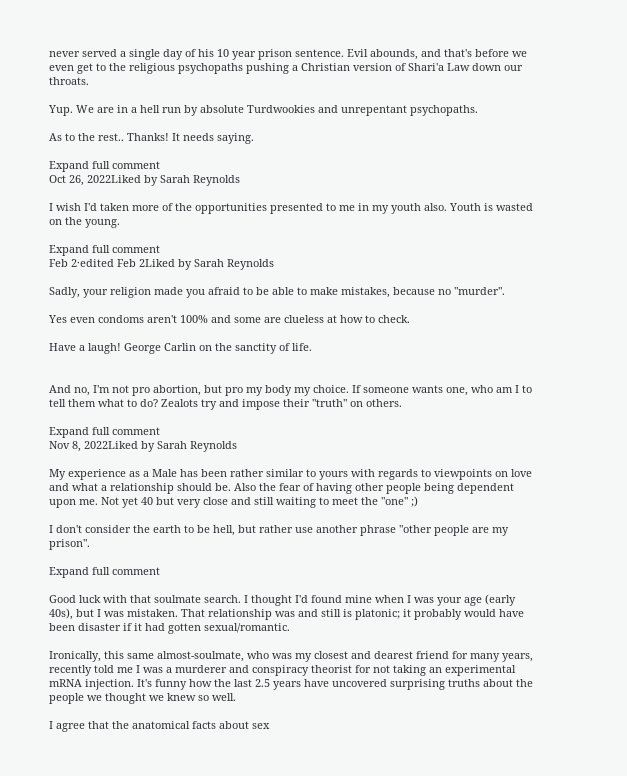never served a single day of his 10 year prison sentence. Evil abounds, and that's before we even get to the religious psychopaths pushing a Christian version of Shari'a Law down our throats.

Yup. We are in a hell run by absolute Turdwookies and unrepentant psychopaths.

As to the rest.. Thanks! It needs saying.

Expand full comment
Oct 26, 2022Liked by Sarah Reynolds

I wish I'd taken more of the opportunities presented to me in my youth also. Youth is wasted on the young.

Expand full comment
Feb 2·edited Feb 2Liked by Sarah Reynolds

Sadly, your religion made you afraid to be able to make mistakes, because no "murder".

Yes even condoms aren't 100% and some are clueless at how to check.

Have a laugh! George Carlin on the sanctity of life.


And no, I'm not pro abortion, but pro my body my choice. If someone wants one, who am I to tell them what to do? Zealots try and impose their "truth" on others.

Expand full comment
Nov 8, 2022Liked by Sarah Reynolds

My experience as a Male has been rather similar to yours with regards to viewpoints on love and what a relationship should be. Also the fear of having other people being dependent upon me. Not yet 40 but very close and still waiting to meet the "one" ;)

I don't consider the earth to be hell, but rather use another phrase "other people are my prison".

Expand full comment

Good luck with that soulmate search. I thought I'd found mine when I was your age (early 40s), but I was mistaken. That relationship was and still is platonic; it probably would have been disaster if it had gotten sexual/romantic.

Ironically, this same almost-soulmate, who was my closest and dearest friend for many years, recently told me I was a murderer and conspiracy theorist for not taking an experimental mRNA injection. It's funny how the last 2.5 years have uncovered surprising truths about the people we thought we knew so well.

I agree that the anatomical facts about sex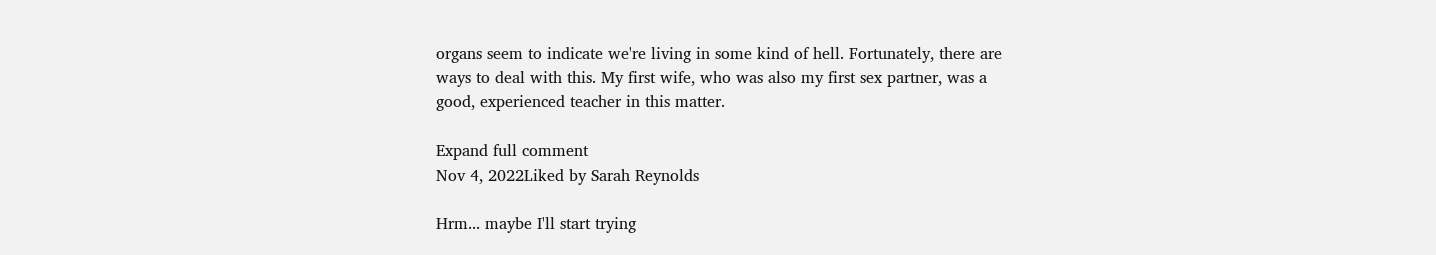organs seem to indicate we're living in some kind of hell. Fortunately, there are ways to deal with this. My first wife, who was also my first sex partner, was a good, experienced teacher in this matter.

Expand full comment
Nov 4, 2022Liked by Sarah Reynolds

Hrm... maybe I'll start trying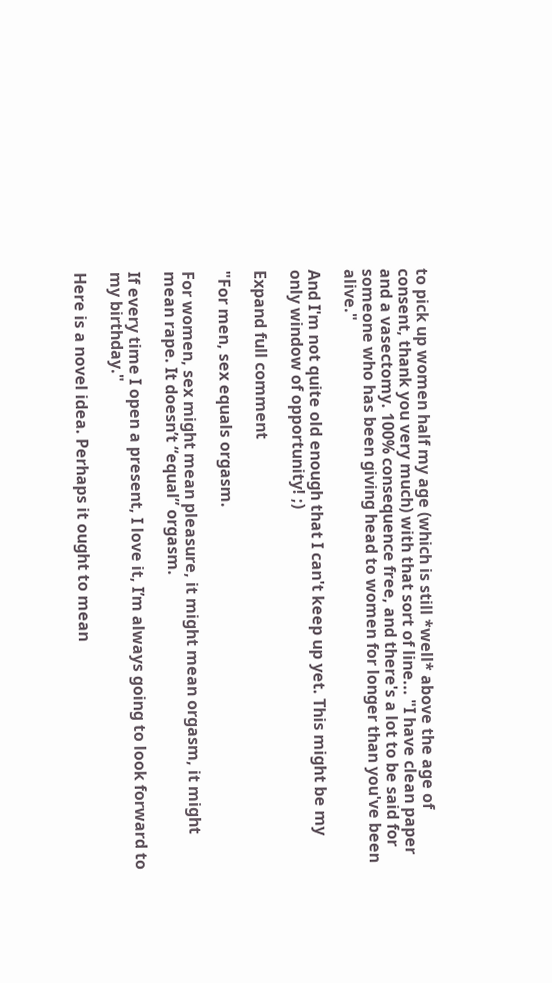to pick up women half my age (which is still *well* above the age of consent, thank you very much) with that sort of line... "I have clean paper and a vasectomy. 100% consequence free, and there's a lot to be said for someone who has been giving head to women for longer than you've been alive."

And I'm not quite old enough that I can't keep up yet. This might be my only window of opportunity! ;)

Expand full comment

"For men, sex equals orgasm.

For women, sex might mean pleasure, it might mean orgasm, it might mean rape. It doesn’t “equal” orgasm.

If every time I open a present, I love it, I’m always going to look forward to my birthday."

Here is a novel idea. Perhaps it ought to mean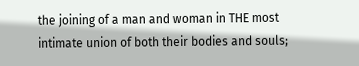the joining of a man and woman in THE most intimate union of both their bodies and souls;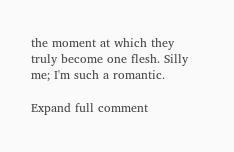the moment at which they truly become one flesh. Silly me; I'm such a romantic.

Expand full comment